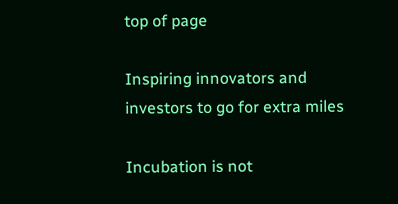top of page

Inspiring innovators and investors to go for extra miles

Incubation is not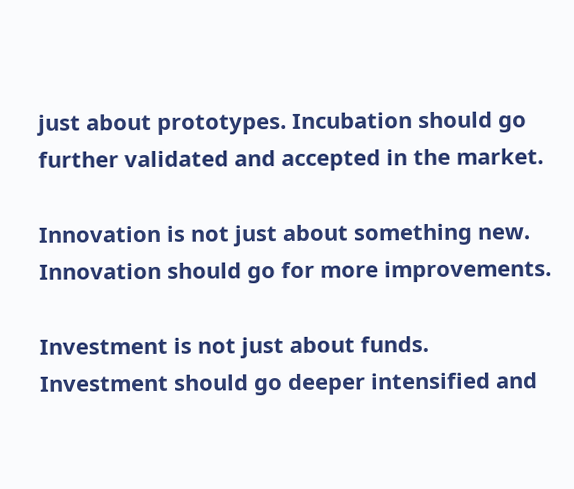just about prototypes. Incubation should go further validated and accepted in the market.

Innovation is not just about something new. Innovation should go for more improvements.

Investment is not just about funds. Investment should go deeper intensified and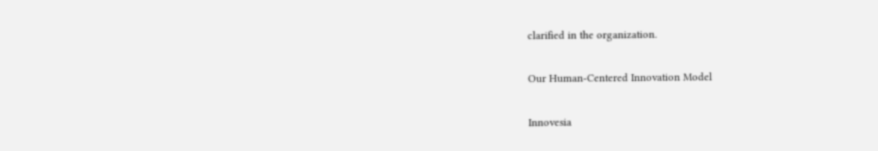clarified in the organization.

Our Human-Centered Innovation Model

Innovesia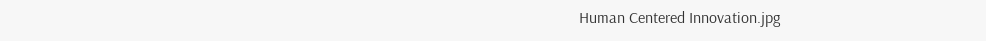Human Centered Innovation.jpg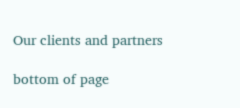Our clients and partners

bottom of page